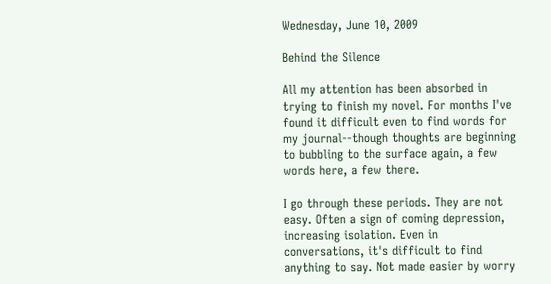Wednesday, June 10, 2009

Behind the Silence

All my attention has been absorbed in trying to finish my novel. For months I've found it difficult even to find words for my journal--though thoughts are beginning to bubbling to the surface again, a few words here, a few there.

I go through these periods. They are not easy. Often a sign of coming depression,  increasing isolation. Even in conversations, it's difficult to find anything to say. Not made easier by worry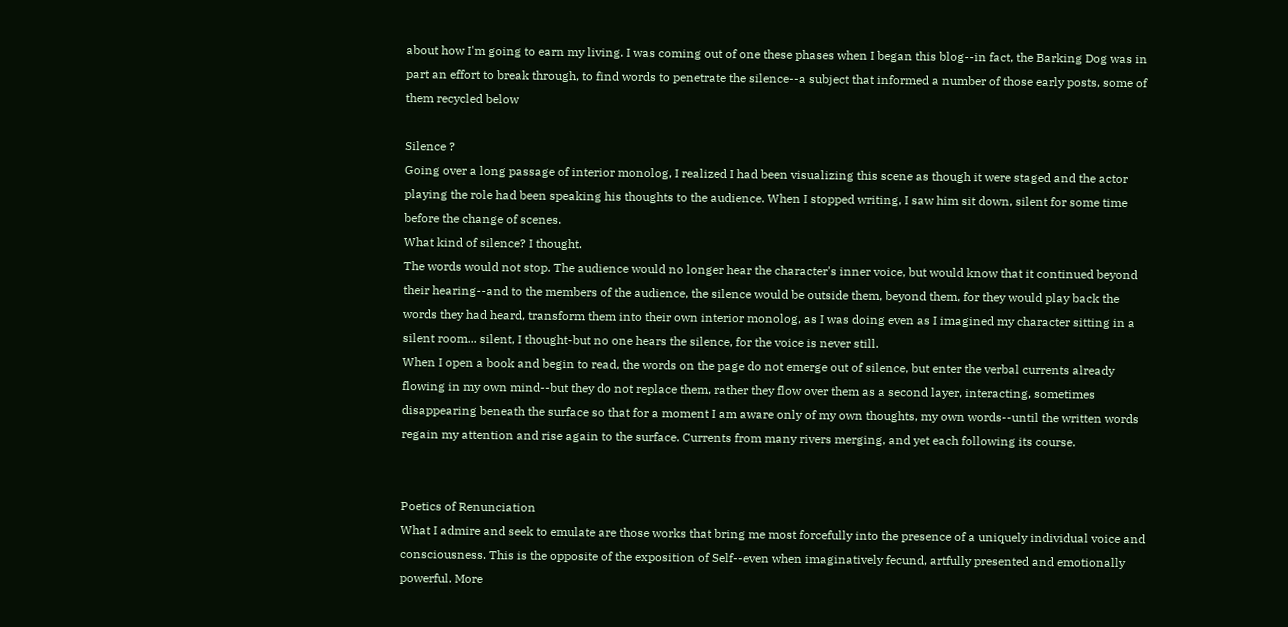about how I'm going to earn my living. I was coming out of one these phases when I began this blog--in fact, the Barking Dog was in part an effort to break through, to find words to penetrate the silence--a subject that informed a number of those early posts, some of them recycled below

Silence ?
Going over a long passage of interior monolog, I realized I had been visualizing this scene as though it were staged and the actor playing the role had been speaking his thoughts to the audience. When I stopped writing, I saw him sit down, silent for some time before the change of scenes.
What kind of silence? I thought.
The words would not stop. The audience would no longer hear the character's inner voice, but would know that it continued beyond their hearing--and to the members of the audience, the silence would be outside them, beyond them, for they would play back the words they had heard, transform them into their own interior monolog, as I was doing even as I imagined my character sitting in a silent room... silent, I thought-but no one hears the silence, for the voice is never still.
When I open a book and begin to read, the words on the page do not emerge out of silence, but enter the verbal currents already flowing in my own mind--but they do not replace them, rather they flow over them as a second layer, interacting, sometimes disappearing beneath the surface so that for a moment I am aware only of my own thoughts, my own words--until the written words regain my attention and rise again to the surface. Currents from many rivers merging, and yet each following its course.


Poetics of Renunciation
What I admire and seek to emulate are those works that bring me most forcefully into the presence of a uniquely individual voice and consciousness. This is the opposite of the exposition of Self--even when imaginatively fecund, artfully presented and emotionally powerful. More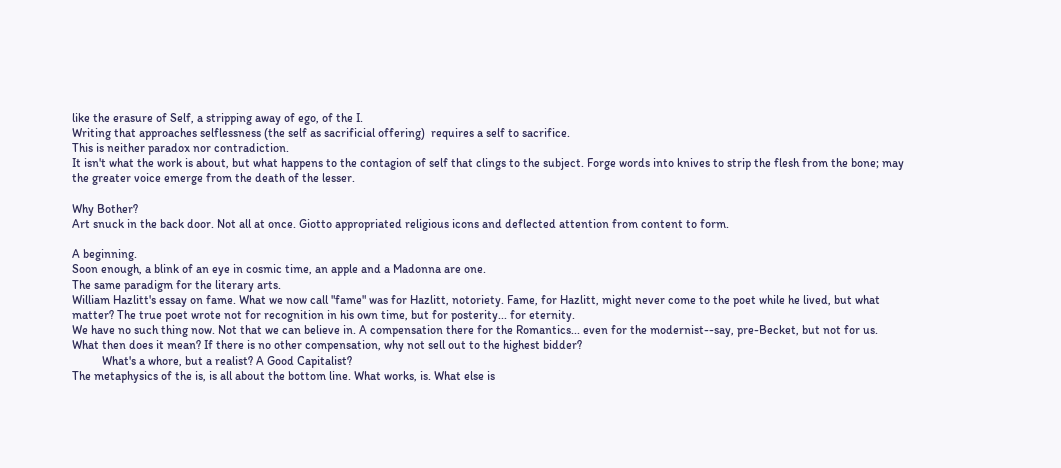like the erasure of Self, a stripping away of ego, of the I.
Writing that approaches selflessness (the self as sacrificial offering)  requires a self to sacrifice.
This is neither paradox nor contradiction.
It isn't what the work is about, but what happens to the contagion of self that clings to the subject. Forge words into knives to strip the flesh from the bone; may the greater voice emerge from the death of the lesser.

Why Bother?
Art snuck in the back door. Not all at once. Giotto appropriated religious icons and deflected attention from content to form.

A beginning.
Soon enough, a blink of an eye in cosmic time, an apple and a Madonna are one.
The same paradigm for the literary arts.
William Hazlitt's essay on fame. What we now call "fame" was for Hazlitt, notoriety. Fame, for Hazlitt, might never come to the poet while he lived, but what matter? The true poet wrote not for recognition in his own time, but for posterity... for eternity.
We have no such thing now. Not that we can believe in. A compensation there for the Romantics... even for the modernist--say, pre-Becket, but not for us. What then does it mean? If there is no other compensation, why not sell out to the highest bidder?
          What's a whore, but a realist? A Good Capitalist?
The metaphysics of the is, is all about the bottom line. What works, is. What else is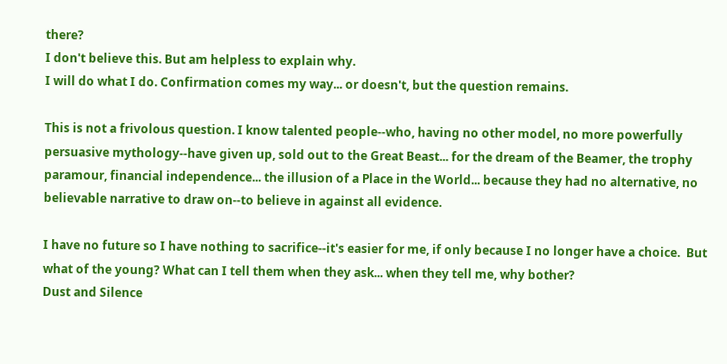there?
I don't believe this. But am helpless to explain why.
I will do what I do. Confirmation comes my way... or doesn't, but the question remains.

This is not a frivolous question. I know talented people--who, having no other model, no more powerfully persuasive mythology--have given up, sold out to the Great Beast... for the dream of the Beamer, the trophy paramour, financial independence... the illusion of a Place in the World... because they had no alternative, no believable narrative to draw on--to believe in against all evidence.

I have no future so I have nothing to sacrifice--it's easier for me, if only because I no longer have a choice.  But what of the young? What can I tell them when they ask... when they tell me, why bother?
Dust and Silence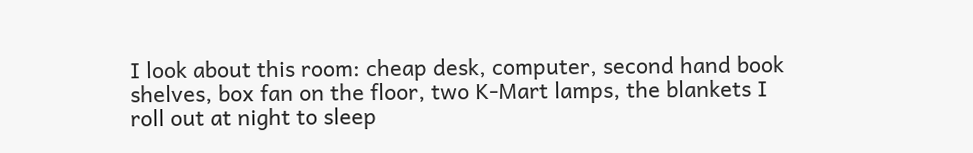I look about this room: cheap desk, computer, second hand book shelves, box fan on the floor, two K-Mart lamps, the blankets I roll out at night to sleep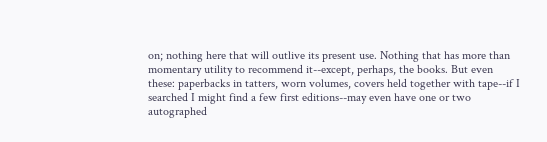on; nothing here that will outlive its present use. Nothing that has more than momentary utility to recommend it--except, perhaps, the books. But even these: paperbacks in tatters, worn volumes, covers held together with tape--if I searched I might find a few first editions--may even have one or two autographed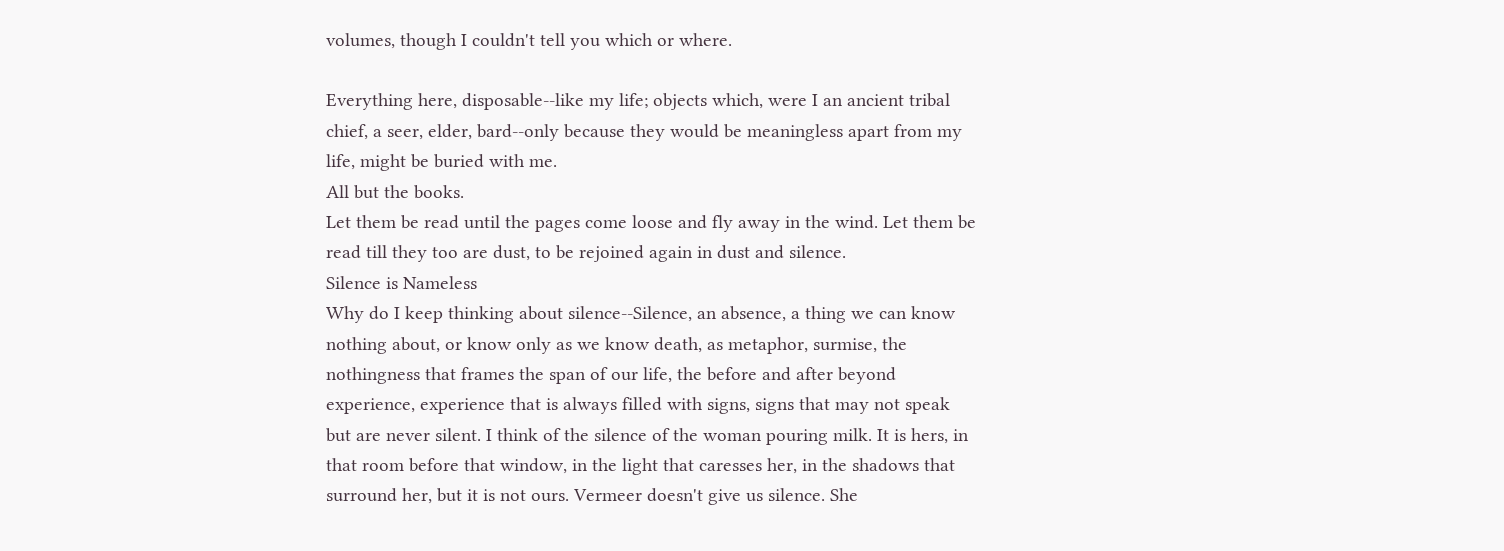volumes, though I couldn't tell you which or where.

Everything here, disposable--like my life; objects which, were I an ancient tribal chief, a seer, elder, bard--only because they would be meaningless apart from my life, might be buried with me.
All but the books.
Let them be read until the pages come loose and fly away in the wind. Let them be read till they too are dust, to be rejoined again in dust and silence.
Silence is Nameless
Why do I keep thinking about silence--Silence, an absence, a thing we can know nothing about, or know only as we know death, as metaphor, surmise, the nothingness that frames the span of our life, the before and after beyond experience, experience that is always filled with signs, signs that may not speak but are never silent. I think of the silence of the woman pouring milk. It is hers, in that room before that window, in the light that caresses her, in the shadows that surround her, but it is not ours. Vermeer doesn't give us silence. She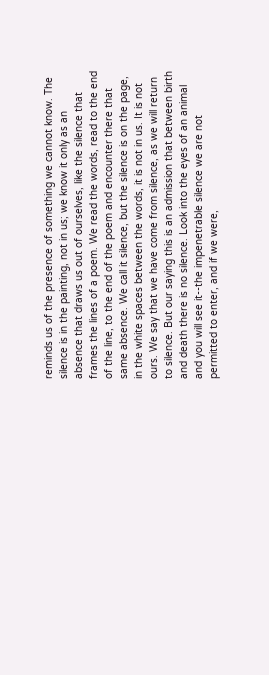reminds us of the presence of something we cannot know. The silence is in the painting, not in us; we know it only as an absence that draws us out of ourselves, like the silence that frames the lines of a poem. We read the words, read to the end of the line, to the end of the poem and encounter there that same absence. We call it silence, but the silence is on the page, in the white spaces between the words, it is not in us. It is not ours. We say that we have come from silence, as we will return to silence. But our saying this is an admission that between birth and death there is no silence. Look into the eyes of an animal and you will see it--the impenetrable silence we are not permitted to enter, and if we were,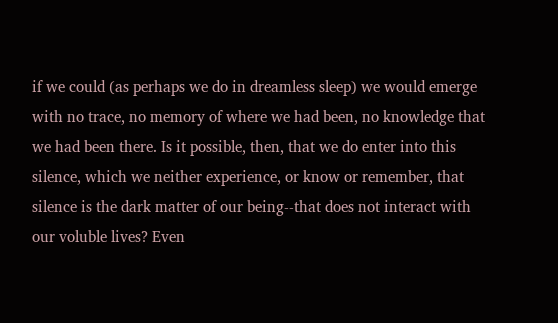if we could (as perhaps we do in dreamless sleep) we would emerge with no trace, no memory of where we had been, no knowledge that we had been there. Is it possible, then, that we do enter into this silence, which we neither experience, or know or remember, that silence is the dark matter of our being--that does not interact with our voluble lives? Even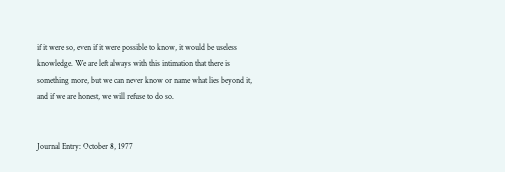if it were so, even if it were possible to know, it would be useless knowledge. We are left always with this intimation that there is something more, but we can never know or name what lies beyond it, and if we are honest, we will refuse to do so.


Journal Entry: October 8, 1977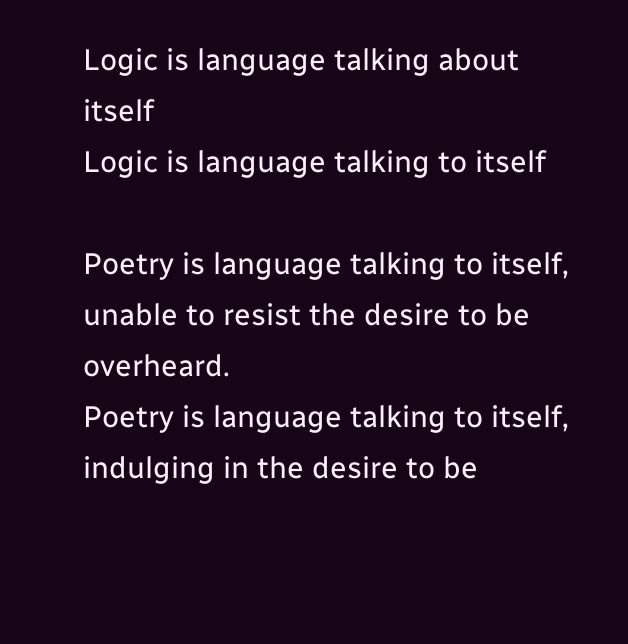Logic is language talking about itself
Logic is language talking to itself

Poetry is language talking to itself, unable to resist the desire to be overheard.
Poetry is language talking to itself, indulging in the desire to be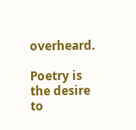overheard.

Poetry is the desire to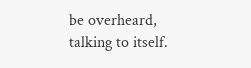be overheard, talking to itself.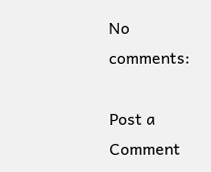No comments:

Post a Comment